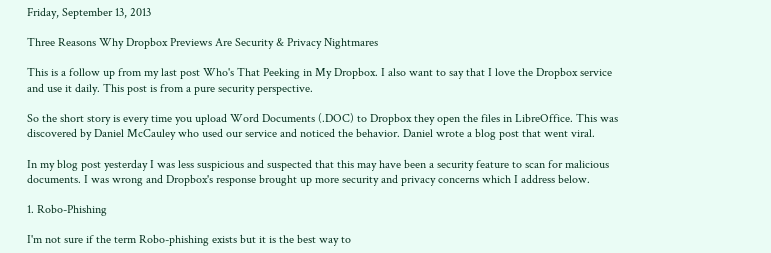Friday, September 13, 2013

Three Reasons Why Dropbox Previews Are Security & Privacy Nightmares

This is a follow up from my last post Who's That Peeking in My Dropbox. I also want to say that I love the Dropbox service and use it daily. This post is from a pure security perspective.

So the short story is every time you upload Word Documents (.DOC) to Dropbox they open the files in LibreOffice. This was discovered by Daniel McCauley who used our service and noticed the behavior. Daniel wrote a blog post that went viral.

In my blog post yesterday I was less suspicious and suspected that this may have been a security feature to scan for malicious documents. I was wrong and Dropbox's response brought up more security and privacy concerns which I address below.

1. Robo-Phishing

I'm not sure if the term Robo-phishing exists but it is the best way to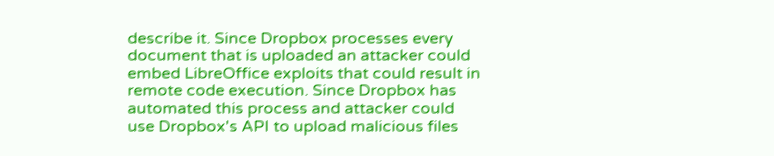describe it. Since Dropbox processes every document that is uploaded an attacker could embed LibreOffice exploits that could result in remote code execution. Since Dropbox has automated this process and attacker could use Dropbox's API to upload malicious files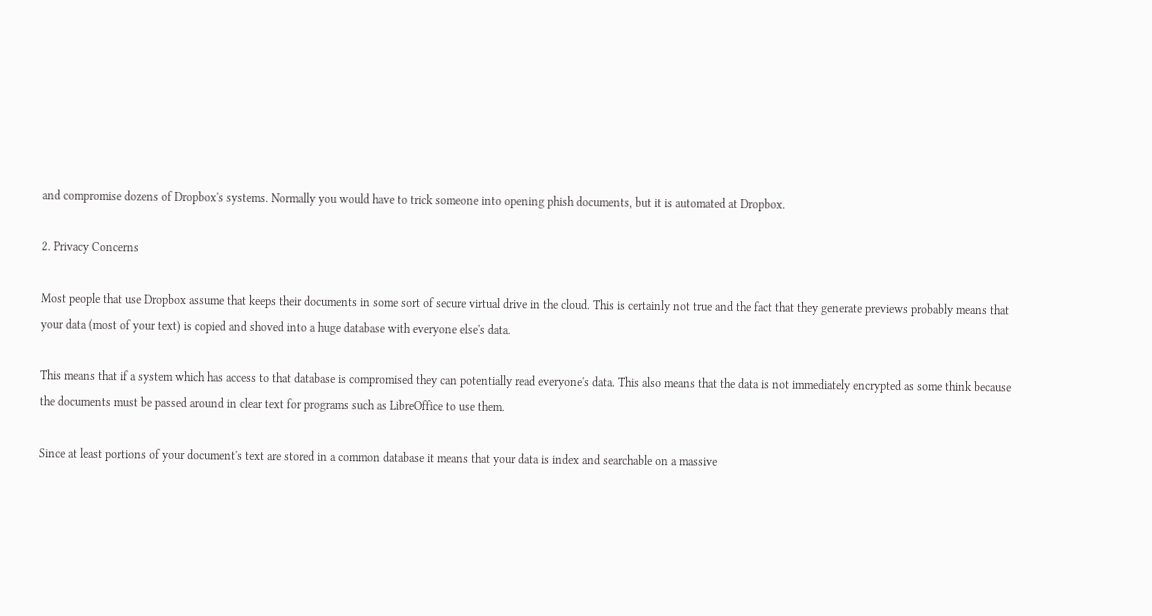and compromise dozens of Dropbox's systems. Normally you would have to trick someone into opening phish documents, but it is automated at Dropbox.

2. Privacy Concerns

Most people that use Dropbox assume that keeps their documents in some sort of secure virtual drive in the cloud. This is certainly not true and the fact that they generate previews probably means that your data (most of your text) is copied and shoved into a huge database with everyone else's data.

This means that if a system which has access to that database is compromised they can potentially read everyone's data. This also means that the data is not immediately encrypted as some think because the documents must be passed around in clear text for programs such as LibreOffice to use them.

Since at least portions of your document's text are stored in a common database it means that your data is index and searchable on a massive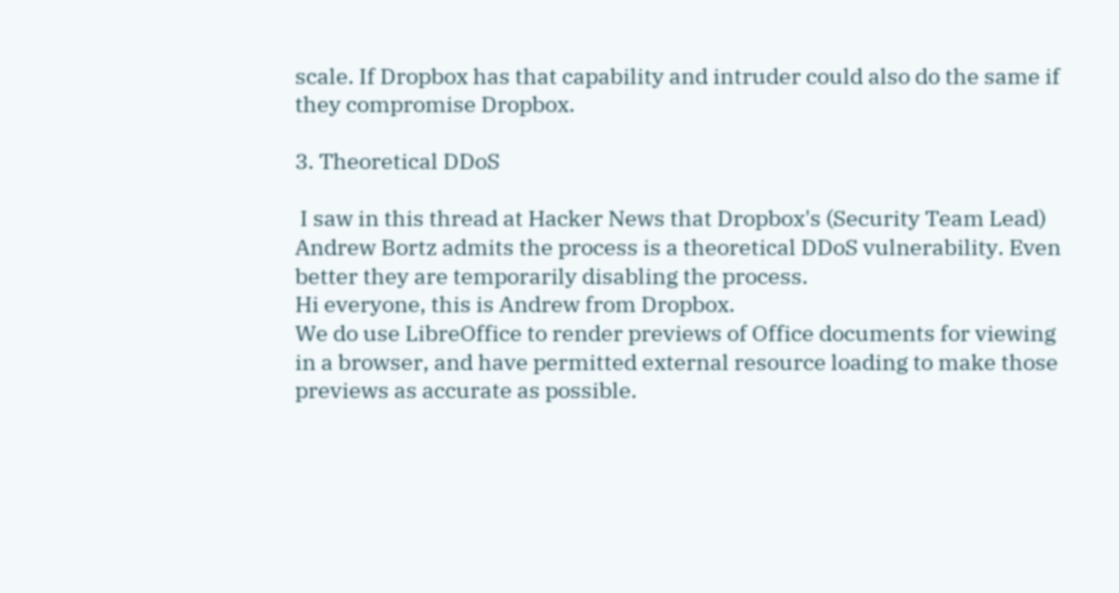scale. If Dropbox has that capability and intruder could also do the same if they compromise Dropbox.

3. Theoretical DDoS

 I saw in this thread at Hacker News that Dropbox's (Security Team Lead) Andrew Bortz admits the process is a theoretical DDoS vulnerability. Even better they are temporarily disabling the process.
Hi everyone, this is Andrew from Dropbox.
We do use LibreOffice to render previews of Office documents for viewing in a browser, and have permitted external resource loading to make those previews as accurate as possible.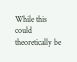While this could theoretically be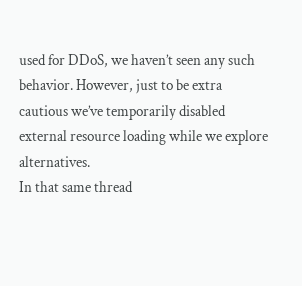used for DDoS, we haven’t seen any such behavior. However, just to be extra cautious we’ve temporarily disabled external resource loading while we explore alternatives.
In that same thread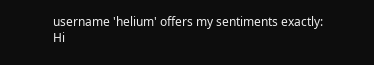username 'helium' offers my sentiments exactly:
Hi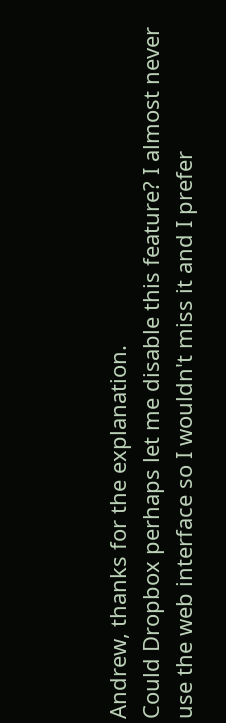Andrew, thanks for the explanation.
Could Dropbox perhaps let me disable this feature? I almost never use the web interface so I wouldn't miss it and I prefer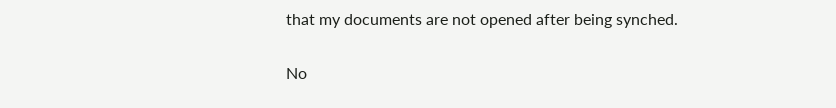that my documents are not opened after being synched.

No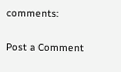comments:

Post a Comment